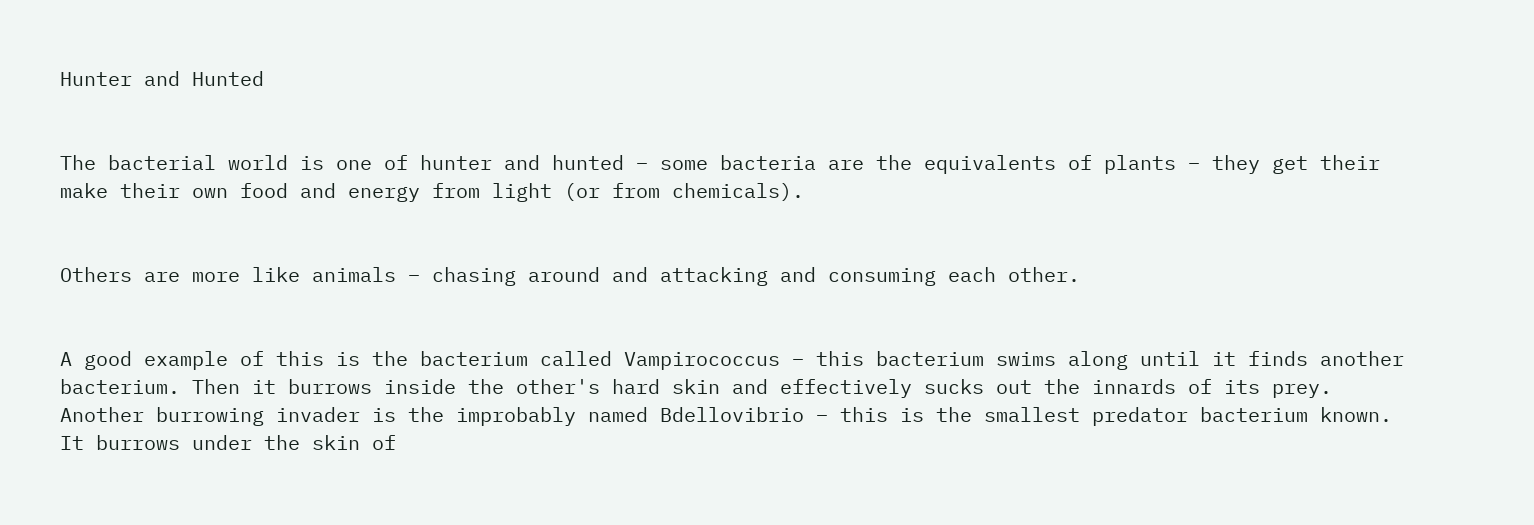Hunter and Hunted


The bacterial world is one of hunter and hunted – some bacteria are the equivalents of plants – they get their make their own food and energy from light (or from chemicals).


Others are more like animals – chasing around and attacking and consuming each other.


A good example of this is the bacterium called Vampirococcus – this bacterium swims along until it finds another bacterium. Then it burrows inside the other's hard skin and effectively sucks out the innards of its prey. Another burrowing invader is the improbably named Bdellovibrio – this is the smallest predator bacterium known. It burrows under the skin of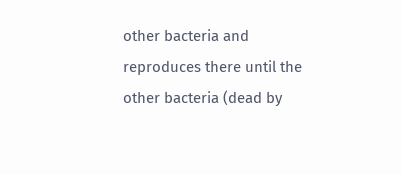other bacteria and reproduces there until the other bacteria (dead by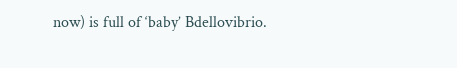now) is full of ‘baby’ Bdellovibrio.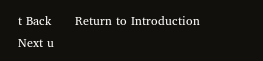t Back      Return to Introduction      Next u